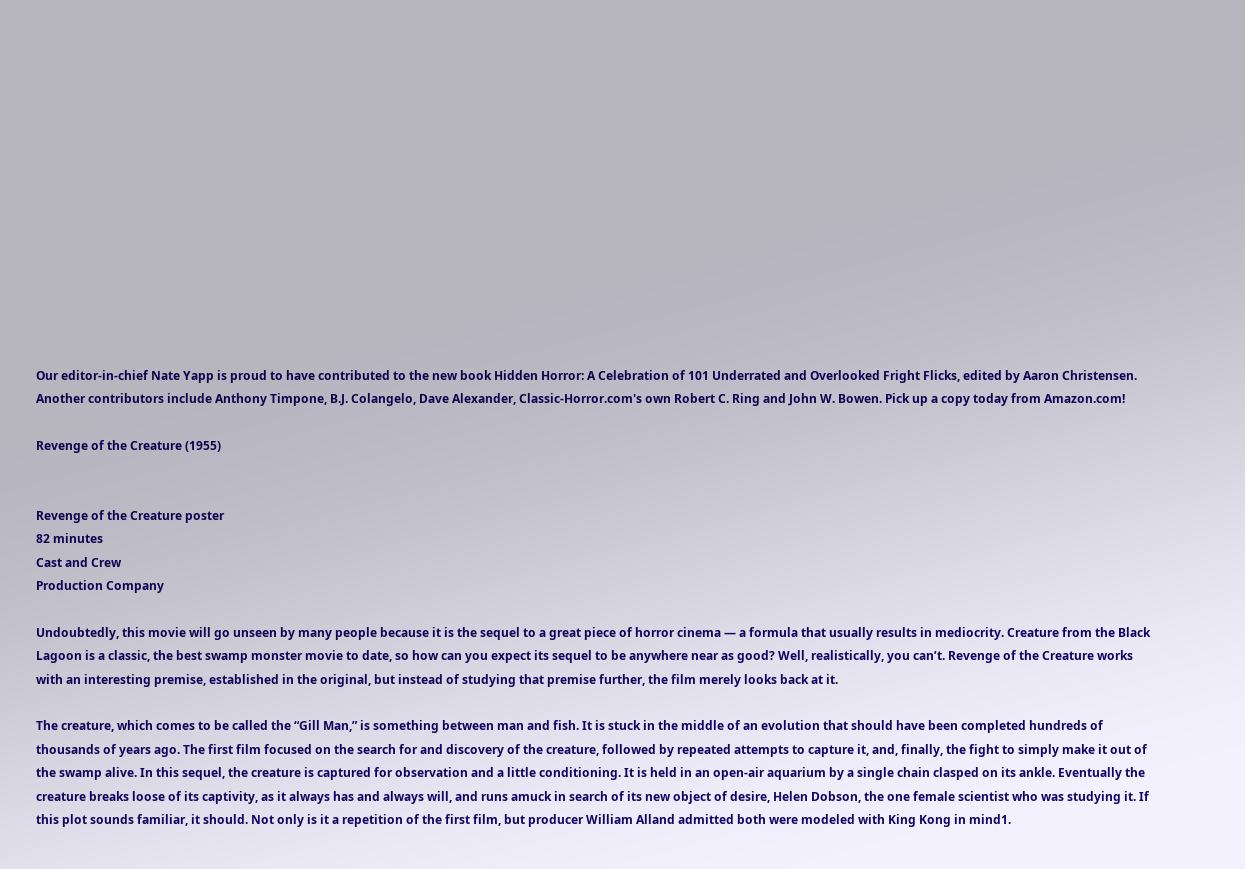Our editor-in-chief Nate Yapp is proud to have contributed to the new book Hidden Horror: A Celebration of 101 Underrated and Overlooked Fright Flicks, edited by Aaron Christensen. Another contributors include Anthony Timpone, B.J. Colangelo, Dave Alexander, Classic-Horror.com's own Robert C. Ring and John W. Bowen. Pick up a copy today from Amazon.com!

Revenge of the Creature (1955)


Revenge of the Creature poster
82 minutes
Cast and Crew
Production Company

Undoubtedly, this movie will go unseen by many people because it is the sequel to a great piece of horror cinema — a formula that usually results in mediocrity. Creature from the Black Lagoon is a classic, the best swamp monster movie to date, so how can you expect its sequel to be anywhere near as good? Well, realistically, you can’t. Revenge of the Creature works with an interesting premise, established in the original, but instead of studying that premise further, the film merely looks back at it.

The creature, which comes to be called the “Gill Man,” is something between man and fish. It is stuck in the middle of an evolution that should have been completed hundreds of thousands of years ago. The first film focused on the search for and discovery of the creature, followed by repeated attempts to capture it, and, finally, the fight to simply make it out of the swamp alive. In this sequel, the creature is captured for observation and a little conditioning. It is held in an open-air aquarium by a single chain clasped on its ankle. Eventually the creature breaks loose of its captivity, as it always has and always will, and runs amuck in search of its new object of desire, Helen Dobson, the one female scientist who was studying it. If this plot sounds familiar, it should. Not only is it a repetition of the first film, but producer William Alland admitted both were modeled with King Kong in mind1.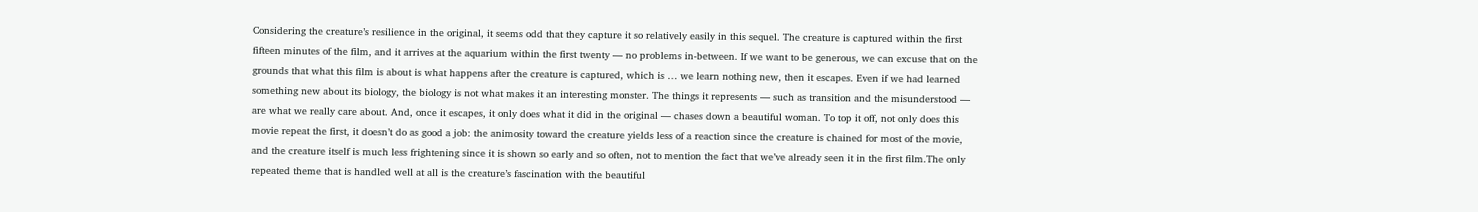Considering the creature’s resilience in the original, it seems odd that they capture it so relatively easily in this sequel. The creature is captured within the first fifteen minutes of the film, and it arrives at the aquarium within the first twenty — no problems in-between. If we want to be generous, we can excuse that on the grounds that what this film is about is what happens after the creature is captured, which is … we learn nothing new, then it escapes. Even if we had learned something new about its biology, the biology is not what makes it an interesting monster. The things it represents — such as transition and the misunderstood — are what we really care about. And, once it escapes, it only does what it did in the original — chases down a beautiful woman. To top it off, not only does this movie repeat the first, it doesn’t do as good a job: the animosity toward the creature yields less of a reaction since the creature is chained for most of the movie, and the creature itself is much less frightening since it is shown so early and so often, not to mention the fact that we’ve already seen it in the first film.The only repeated theme that is handled well at all is the creature’s fascination with the beautiful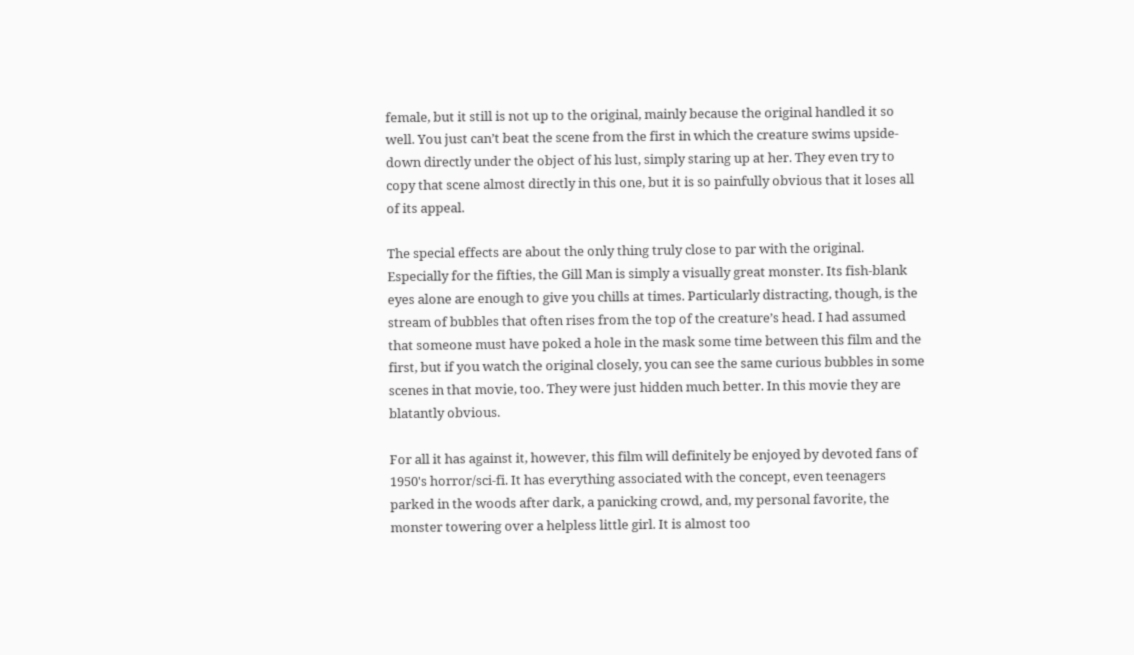female, but it still is not up to the original, mainly because the original handled it so well. You just can’t beat the scene from the first in which the creature swims upside-down directly under the object of his lust, simply staring up at her. They even try to copy that scene almost directly in this one, but it is so painfully obvious that it loses all of its appeal.

The special effects are about the only thing truly close to par with the original. Especially for the fifties, the Gill Man is simply a visually great monster. Its fish-blank eyes alone are enough to give you chills at times. Particularly distracting, though, is the stream of bubbles that often rises from the top of the creature’s head. I had assumed that someone must have poked a hole in the mask some time between this film and the first, but if you watch the original closely, you can see the same curious bubbles in some scenes in that movie, too. They were just hidden much better. In this movie they are blatantly obvious.

For all it has against it, however, this film will definitely be enjoyed by devoted fans of 1950's horror/sci-fi. It has everything associated with the concept, even teenagers parked in the woods after dark, a panicking crowd, and, my personal favorite, the monster towering over a helpless little girl. It is almost too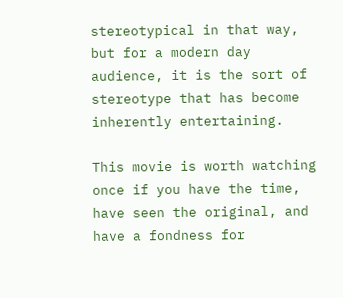stereotypical in that way, but for a modern day audience, it is the sort of stereotype that has become inherently entertaining.

This movie is worth watching once if you have the time, have seen the original, and have a fondness for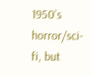1950’s horror/sci-fi, but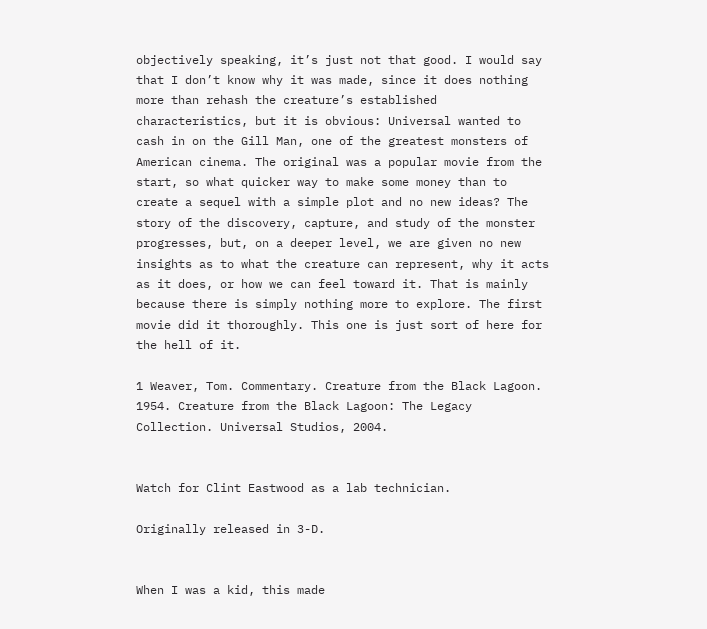objectively speaking, it’s just not that good. I would say that I don’t know why it was made, since it does nothing more than rehash the creature’s established characteristics, but it is obvious: Universal wanted to cash in on the Gill Man, one of the greatest monsters of American cinema. The original was a popular movie from the start, so what quicker way to make some money than to create a sequel with a simple plot and no new ideas? The story of the discovery, capture, and study of the monster progresses, but, on a deeper level, we are given no new insights as to what the creature can represent, why it acts as it does, or how we can feel toward it. That is mainly because there is simply nothing more to explore. The first movie did it thoroughly. This one is just sort of here for the hell of it.

1 Weaver, Tom. Commentary. Creature from the Black Lagoon. 1954. Creature from the Black Lagoon: The Legacy Collection. Universal Studios, 2004.


Watch for Clint Eastwood as a lab technician.

Originally released in 3-D.


When I was a kid, this made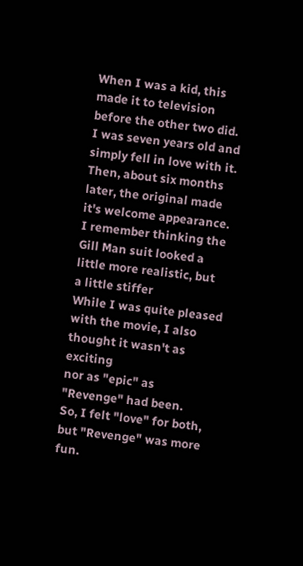When I was a kid, this made it to television before the other two did.
I was seven years old and simply fell in love with it.
Then, about six months later, the original made it's welcome appearance.
I remember thinking the Gill Man suit looked a little more realistic, but
a little stiffer
While I was quite pleased with the movie, I also thought it wasn't as exciting
nor as "epic" as "Revenge" had been.
So, I felt "love" for both, but "Revenge" was more fun.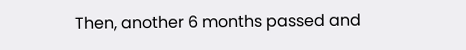Then, another 6 months passed and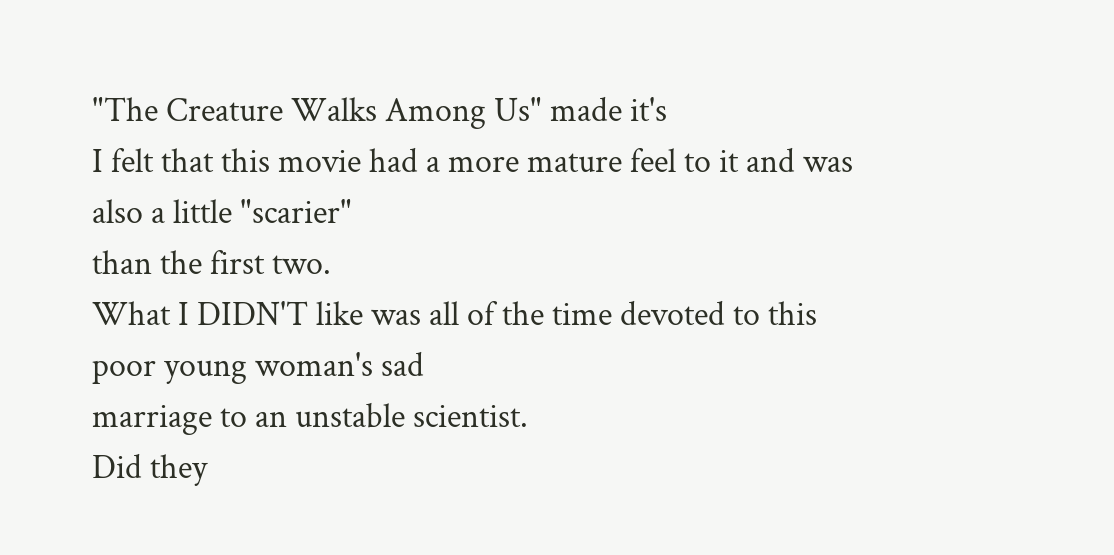"The Creature Walks Among Us" made it's
I felt that this movie had a more mature feel to it and was also a little "scarier"
than the first two.
What I DIDN'T like was all of the time devoted to this poor young woman's sad
marriage to an unstable scientist.
Did they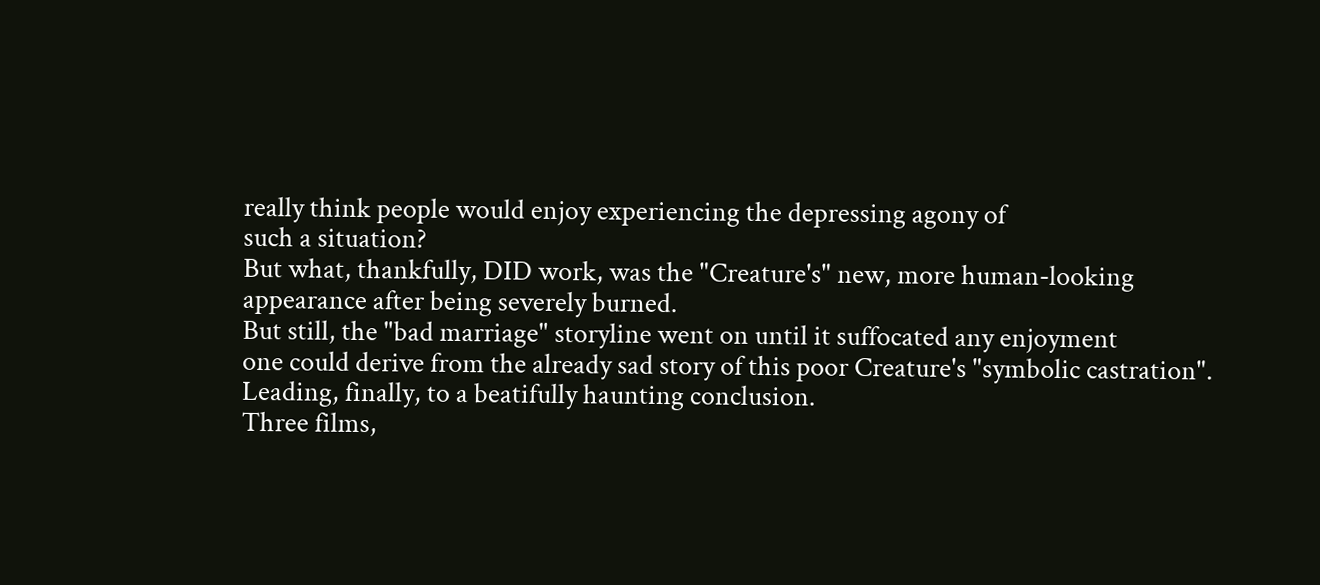really think people would enjoy experiencing the depressing agony of
such a situation?
But what, thankfully, DID work, was the "Creature's" new, more human-looking
appearance after being severely burned.
But still, the "bad marriage" storyline went on until it suffocated any enjoyment
one could derive from the already sad story of this poor Creature's "symbolic castration".
Leading, finally, to a beatifully haunting conclusion.
Three films,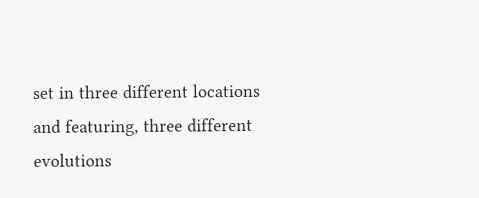set in three different locations and featuring, three different evolutions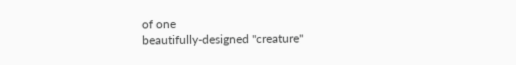of one
beautifully-designed "creature"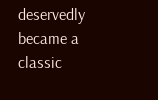deservedly became a classic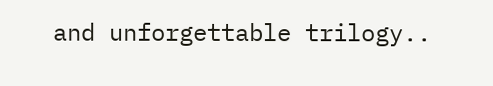and unforgettable trilogy..